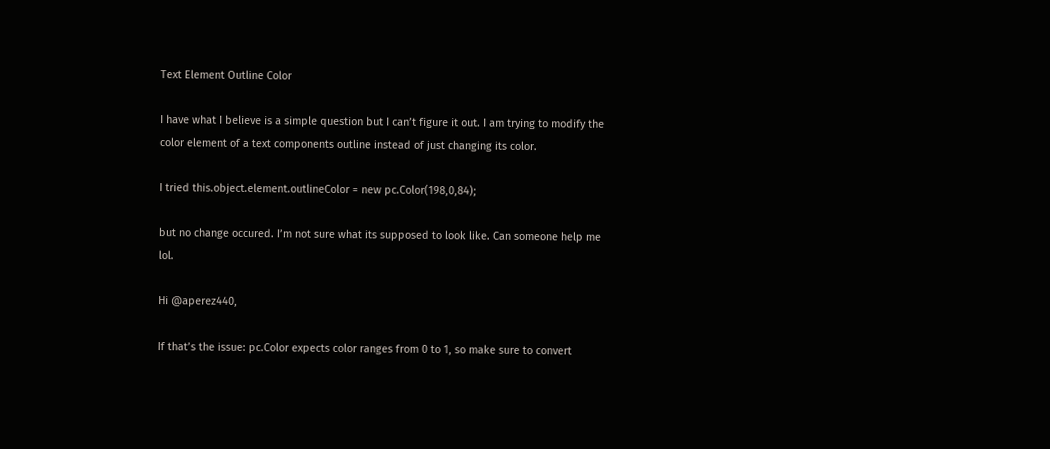Text Element Outline Color

I have what I believe is a simple question but I can’t figure it out. I am trying to modify the color element of a text components outline instead of just changing its color.

I tried this.object.element.outlineColor = new pc.Color(198,0,84);

but no change occured. I’m not sure what its supposed to look like. Can someone help me lol.

Hi @aperez440,

If that’s the issue: pc.Color expects color ranges from 0 to 1, so make sure to convert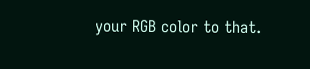your RGB color to that.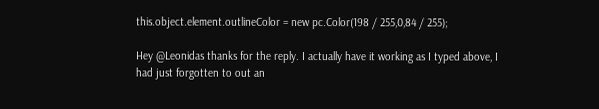this.object.element.outlineColor = new pc.Color(198 / 255,0,84 / 255);

Hey @Leonidas thanks for the reply. I actually have it working as I typed above, I had just forgotten to out an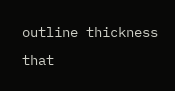outline thickness that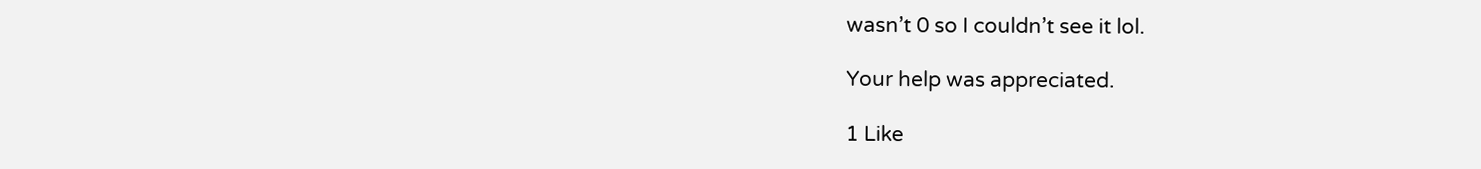wasn’t 0 so I couldn’t see it lol.

Your help was appreciated.

1 Like